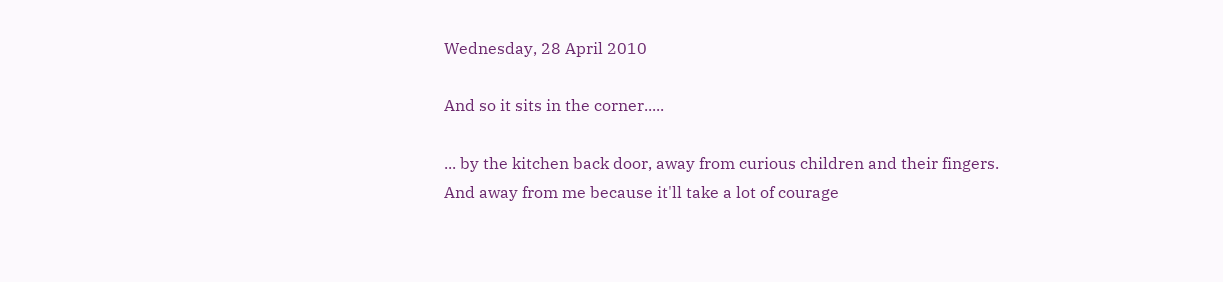Wednesday, 28 April 2010

And so it sits in the corner.....

... by the kitchen back door, away from curious children and their fingers. And away from me because it'll take a lot of courage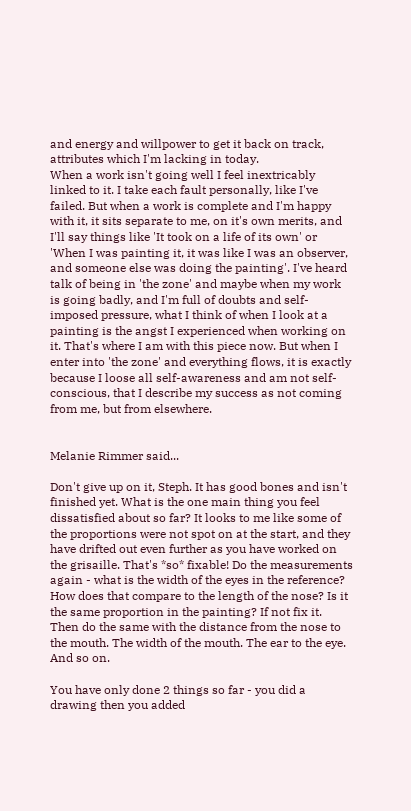and energy and willpower to get it back on track, attributes which I'm lacking in today.
When a work isn't going well I feel inextricably linked to it. I take each fault personally, like I've failed. But when a work is complete and I'm happy with it, it sits separate to me, on it's own merits, and I'll say things like 'It took on a life of its own' or 'When I was painting it, it was like I was an observer, and someone else was doing the painting'. I've heard talk of being in 'the zone' and maybe when my work is going badly, and I'm full of doubts and self-imposed pressure, what I think of when I look at a painting is the angst I experienced when working on it. That's where I am with this piece now. But when I enter into 'the zone' and everything flows, it is exactly because I loose all self-awareness and am not self-conscious, that I describe my success as not coming from me, but from elsewhere.


Melanie Rimmer said...

Don't give up on it, Steph. It has good bones and isn't finished yet. What is the one main thing you feel dissatisfied about so far? It looks to me like some of the proportions were not spot on at the start, and they have drifted out even further as you have worked on the grisaille. That's *so* fixable! Do the measurements again - what is the width of the eyes in the reference? How does that compare to the length of the nose? Is it the same proportion in the painting? If not fix it. Then do the same with the distance from the nose to the mouth. The width of the mouth. The ear to the eye. And so on.

You have only done 2 things so far - you did a drawing then you added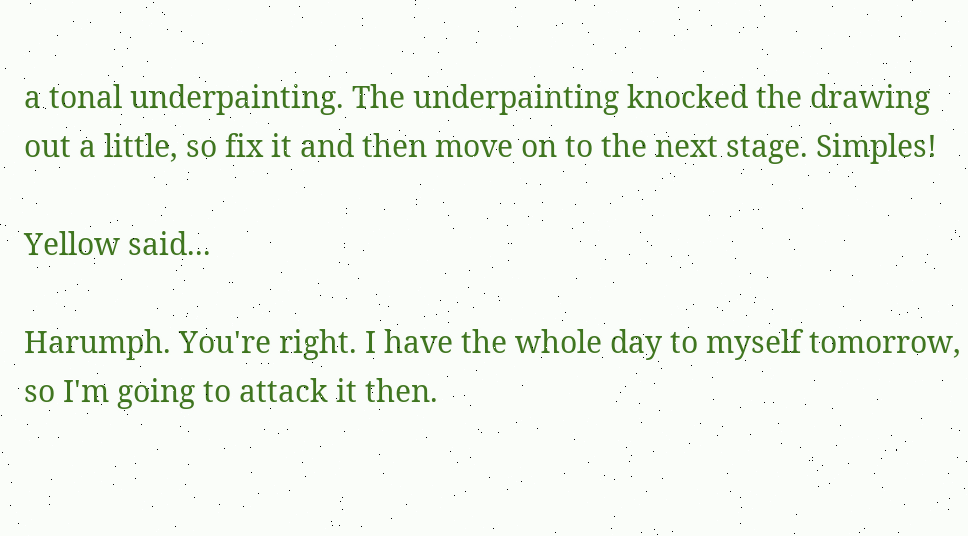a tonal underpainting. The underpainting knocked the drawing out a little, so fix it and then move on to the next stage. Simples!

Yellow said...

Harumph. You're right. I have the whole day to myself tomorrow, so I'm going to attack it then.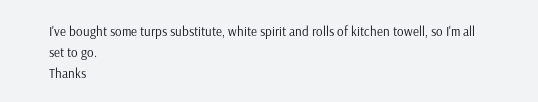I've bought some turps substitute, white spirit and rolls of kitchen towell, so I'm all set to go.
Thanks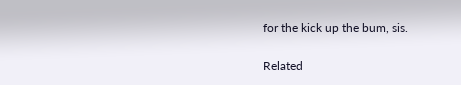for the kick up the bum, sis.

Related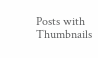Posts with Thumbnails